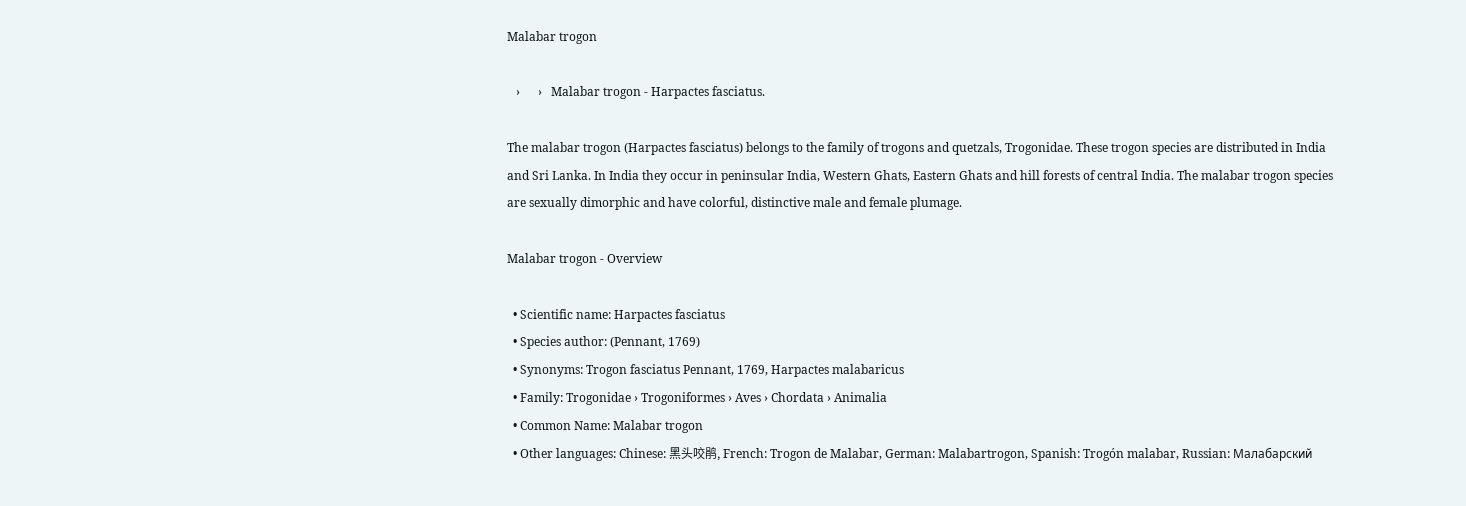Malabar trogon

   ›      ›   Malabar trogon - Harpactes fasciatus.

The malabar trogon (Harpactes fasciatus) belongs to the family of trogons and quetzals, Trogonidae. These trogon species are distributed in India and Sri Lanka. In India they occur in peninsular India, Western Ghats, Eastern Ghats and hill forests of central India. The malabar trogon species are sexually dimorphic and have colorful, distinctive male and female plumage.

Malabar trogon - Overview

  • Scientific name: Harpactes fasciatus
  • Species author: (Pennant, 1769)
  • Synonyms: Trogon fasciatus Pennant, 1769, Harpactes malabaricus
  • Family: Trogonidae › Trogoniformes › Aves › Chordata › Animalia
  • Common Name: Malabar trogon
  • Other languages: Chinese: 黑头咬鹃, French: Trogon de Malabar, German: Malabartrogon, Spanish: Trogón malabar, Russian: Малабарский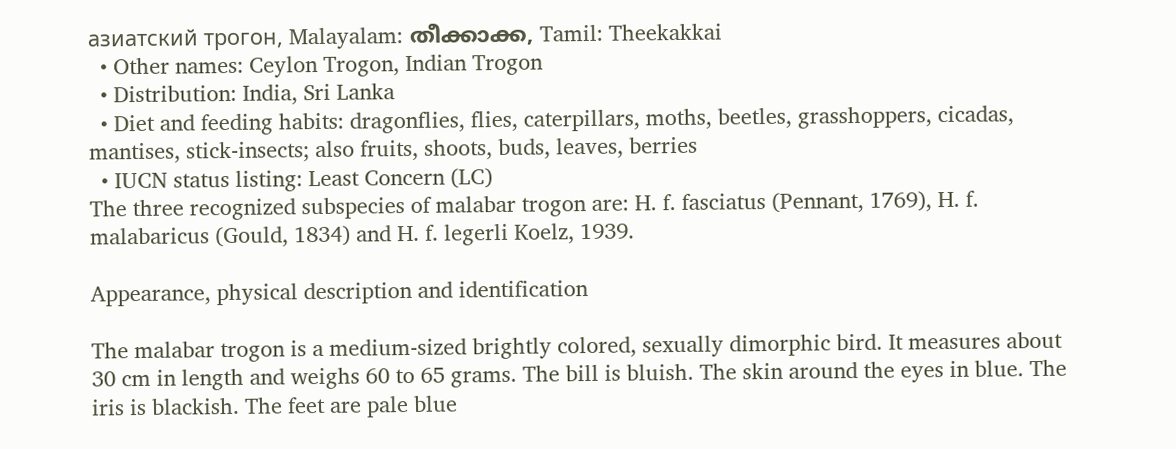азиатский трогон, Malayalam: തീക്കാക്ക, Tamil: Theekakkai
  • Other names: Ceylon Trogon, Indian Trogon
  • Distribution: India, Sri Lanka
  • Diet and feeding habits: dragonflies, flies, caterpillars, moths, beetles, grasshoppers, cicadas, mantises, stick-insects; also fruits, shoots, buds, leaves, berries
  • IUCN status listing: Least Concern (LC)
The three recognized subspecies of malabar trogon are: H. f. fasciatus (Pennant, 1769), H. f. malabaricus (Gould, 1834) and H. f. legerli Koelz, 1939.

Appearance, physical description and identification

The malabar trogon is a medium-sized brightly colored, sexually dimorphic bird. It measures about 30 cm in length and weighs 60 to 65 grams. The bill is bluish. The skin around the eyes in blue. The iris is blackish. The feet are pale blue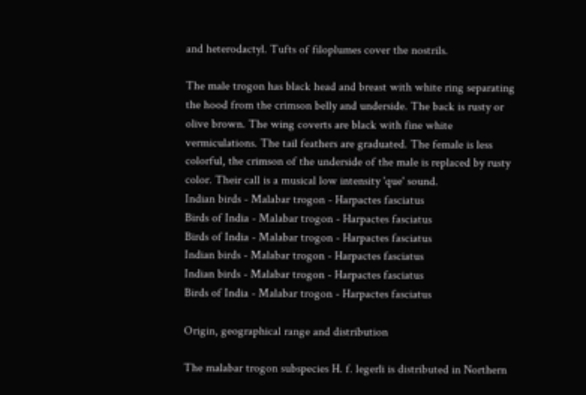and heterodactyl. Tufts of filoplumes cover the nostrils.

The male trogon has black head and breast with white ring separating the hood from the crimson belly and underside. The back is rusty or olive brown. The wing coverts are black with fine white vermiculations. The tail feathers are graduated. The female is less colorful, the crimson of the underside of the male is replaced by rusty color. Their call is a musical low intensity 'que' sound.
Indian birds - Malabar trogon - Harpactes fasciatus
Birds of India - Malabar trogon - Harpactes fasciatus
Birds of India - Malabar trogon - Harpactes fasciatus
Indian birds - Malabar trogon - Harpactes fasciatus
Indian birds - Malabar trogon - Harpactes fasciatus
Birds of India - Malabar trogon - Harpactes fasciatus

Origin, geographical range and distribution

The malabar trogon subspecies H. f. legerli is distributed in Northern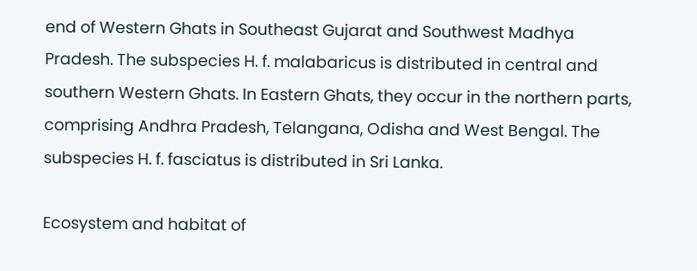end of Western Ghats in Southeast Gujarat and Southwest Madhya Pradesh. The subspecies H. f. malabaricus is distributed in central and southern Western Ghats. In Eastern Ghats, they occur in the northern parts, comprising Andhra Pradesh, Telangana, Odisha and West Bengal. The subspecies H. f. fasciatus is distributed in Sri Lanka.

Ecosystem and habitat of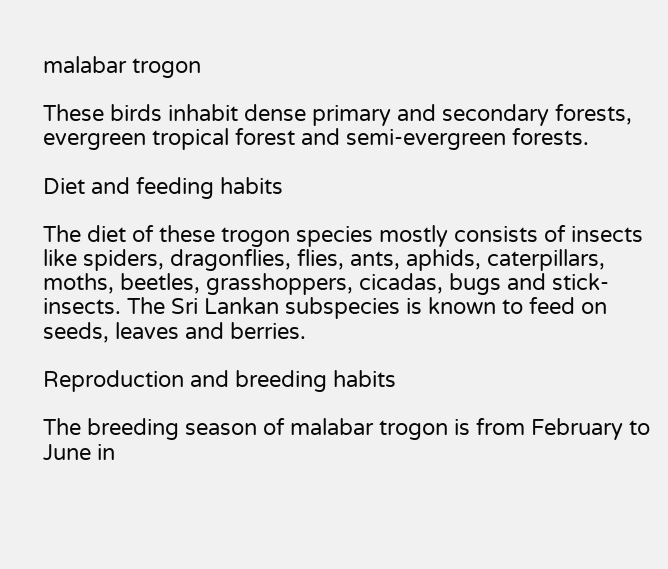malabar trogon

These birds inhabit dense primary and secondary forests, evergreen tropical forest and semi-evergreen forests.

Diet and feeding habits

The diet of these trogon species mostly consists of insects like spiders, dragonflies, flies, ants, aphids, caterpillars, moths, beetles, grasshoppers, cicadas, bugs and stick-insects. The Sri Lankan subspecies is known to feed on seeds, leaves and berries.

Reproduction and breeding habits

The breeding season of malabar trogon is from February to June in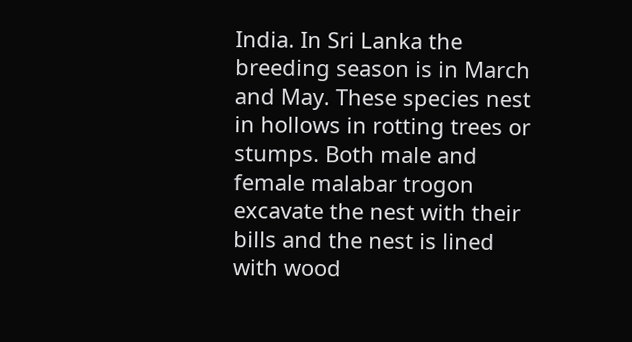India. In Sri Lanka the breeding season is in March and May. These species nest in hollows in rotting trees or stumps. Both male and female malabar trogon excavate the nest with their bills and the nest is lined with wood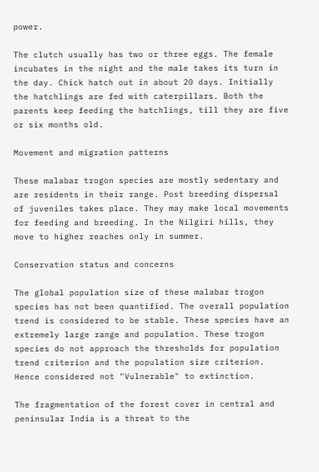power.

The clutch usually has two or three eggs. The female incubates in the night and the male takes its turn in the day. Chick hatch out in about 20 days. Initially the hatchlings are fed with caterpillars. Both the parents keep feeding the hatchlings, till they are five or six months old.

Movement and migration patterns

These malabar trogon species are mostly sedentary and are residents in their range. Post breeding dispersal of juveniles takes place. They may make local movements for feeding and breeding. In the Nilgiri hills, they move to higher reaches only in summer.

Conservation status and concerns

The global population size of these malabar trogon species has not been quantified. The overall population trend is considered to be stable. These species have an extremely large range and population. These trogon species do not approach the thresholds for population trend criterion and the population size criterion. Hence considered not "Vulnerable" to extinction.

The fragmentation of the forest cover in central and peninsular India is a threat to the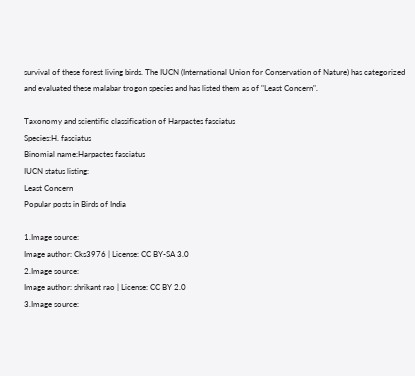survival of these forest living birds. The IUCN (International Union for Conservation of Nature) has categorized and evaluated these malabar trogon species and has listed them as of "Least Concern".

Taxonomy and scientific classification of Harpactes fasciatus
Species:H. fasciatus
Binomial name:Harpactes fasciatus
IUCN status listing:
Least Concern
Popular posts in Birds of India

1.Image source:
Image author: Cks3976 | License: CC BY-SA 3.0
2.Image source:
Image author: shrikant rao | License: CC BY 2.0
3.Image source: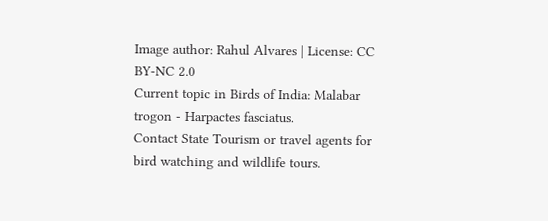Image author: Rahul Alvares | License: CC BY-NC 2.0
Current topic in Birds of India: Malabar trogon - Harpactes fasciatus.
Contact State Tourism or travel agents for bird watching and wildlife tours.